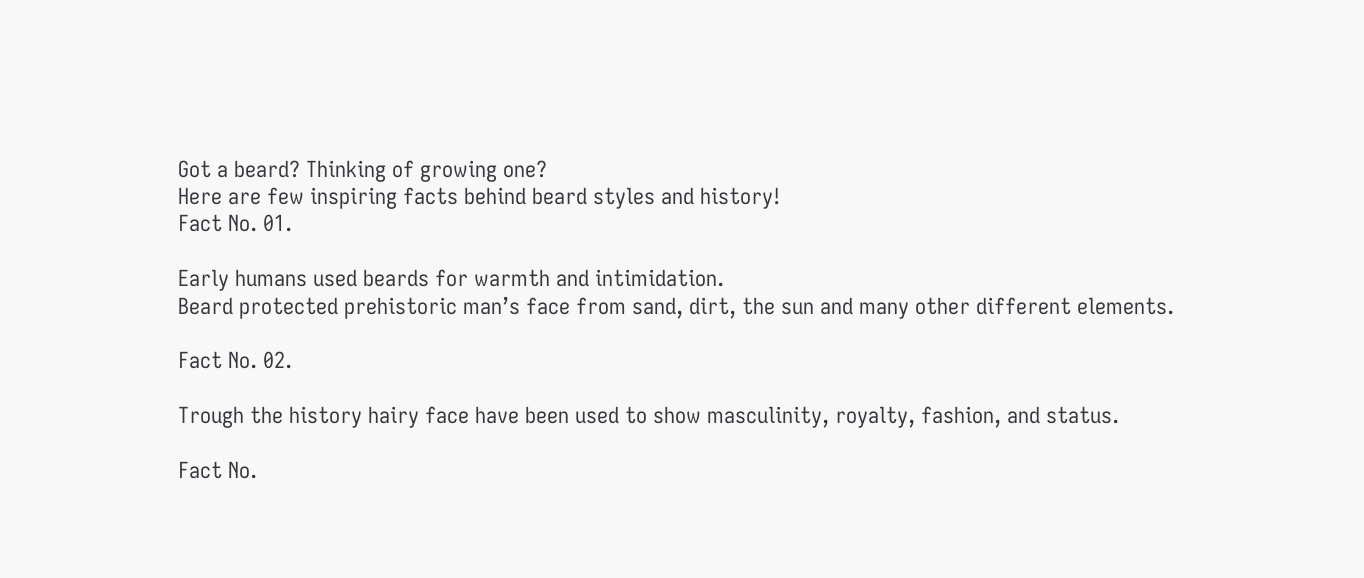Got a beard? Thinking of growing one?
Here are few inspiring facts behind beard styles and history!
Fact No. 01.

Early humans used beards for warmth and intimidation.
Beard protected prehistoric man’s face from sand, dirt, the sun and many other different elements.

Fact No. 02.

Trough the history hairy face have been used to show masculinity, royalty, fashion, and status.

Fact No.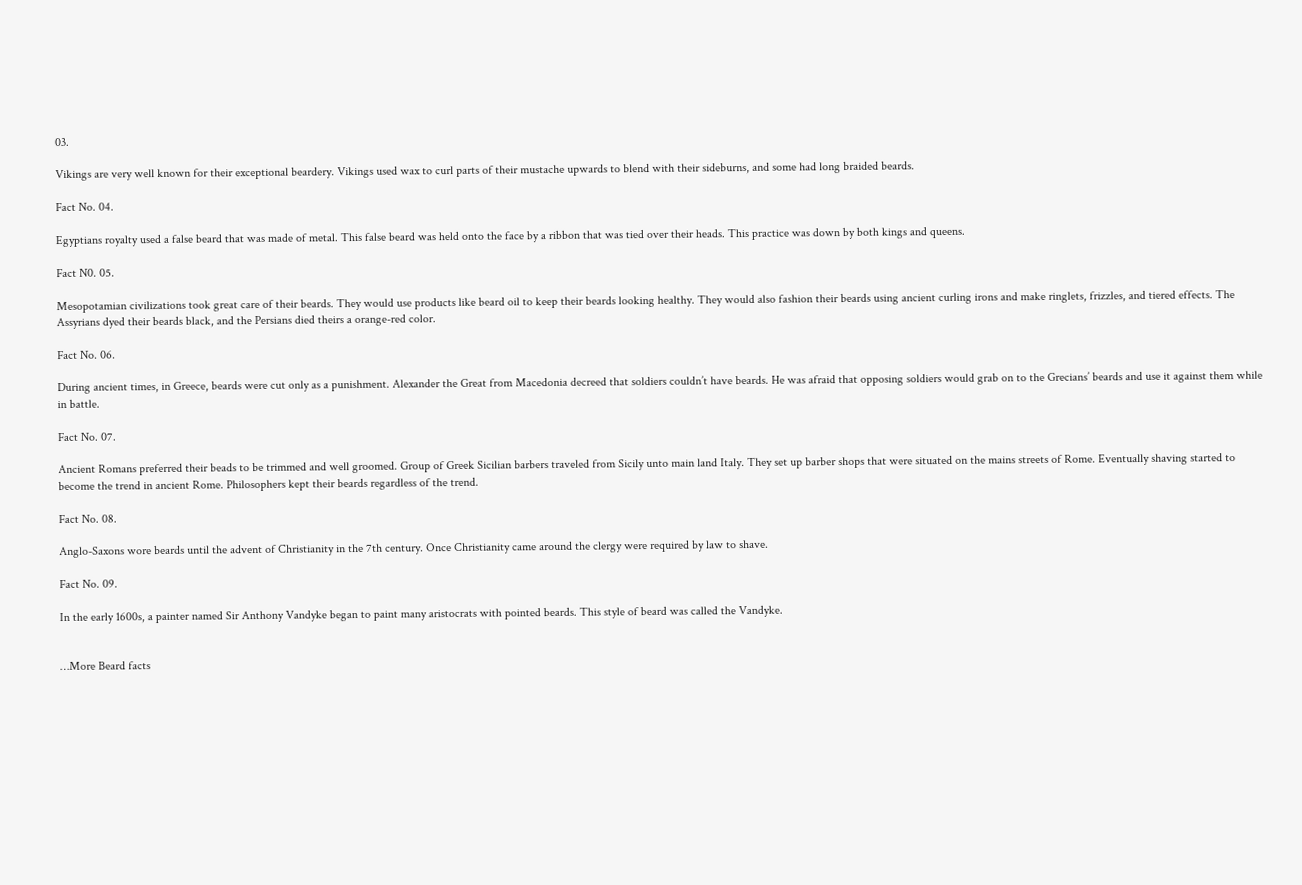03.

Vikings are very well known for their exceptional beardery. Vikings used wax to curl parts of their mustache upwards to blend with their sideburns, and some had long braided beards.

Fact No. 04.

Egyptians royalty used a false beard that was made of metal. This false beard was held onto the face by a ribbon that was tied over their heads. This practice was down by both kings and queens.

Fact N0. 05.

Mesopotamian civilizations took great care of their beards. They would use products like beard oil to keep their beards looking healthy. They would also fashion their beards using ancient curling irons and make ringlets, frizzles, and tiered effects. The Assyrians dyed their beards black, and the Persians died theirs a orange-red color.

Fact No. 06.

During ancient times, in Greece, beards were cut only as a punishment. Alexander the Great from Macedonia decreed that soldiers couldn’t have beards. He was afraid that opposing soldiers would grab on to the Grecians’ beards and use it against them while in battle.

Fact No. 07.

Ancient Romans preferred their beads to be trimmed and well groomed. Group of Greek Sicilian barbers traveled from Sicily unto main land Italy. They set up barber shops that were situated on the mains streets of Rome. Eventually shaving started to become the trend in ancient Rome. Philosophers kept their beards regardless of the trend.

Fact No. 08.

Anglo-Saxons wore beards until the advent of Christianity in the 7th century. Once Christianity came around the clergy were required by law to shave.

Fact No. 09.

In the early 1600s, a painter named Sir Anthony Vandyke began to paint many aristocrats with pointed beards. This style of beard was called the Vandyke.


…More Beard facts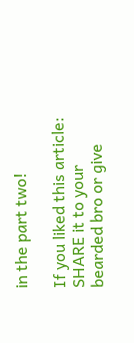in the part two!

If you liked this article:
SHARE it to your bearded bro or give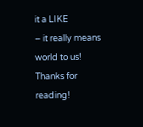it a LIKE
– it really means world to us!
Thanks for reading!